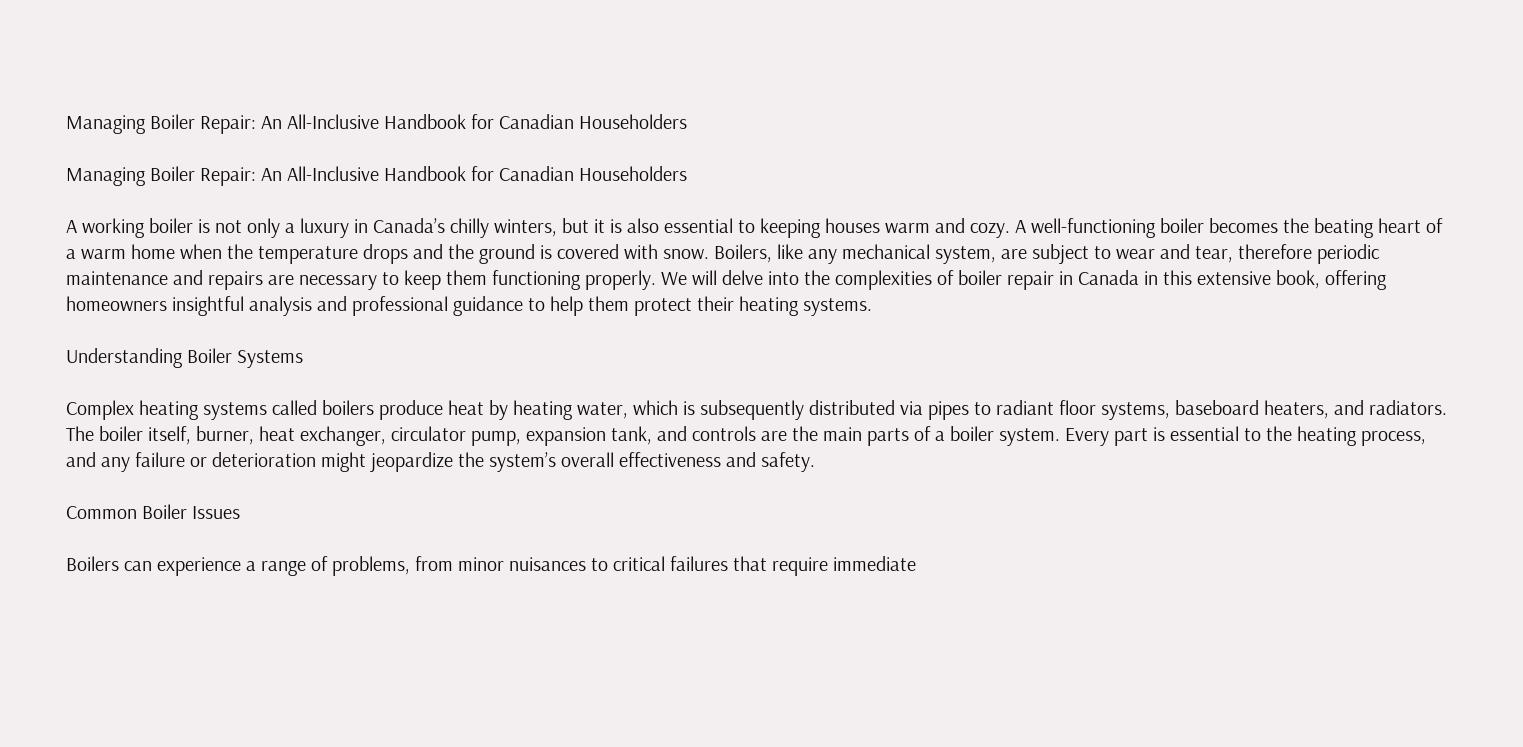Managing Boiler Repair: An All-Inclusive Handbook for Canadian Householders

Managing Boiler Repair: An All-Inclusive Handbook for Canadian Householders

A working boiler is not only a luxury in Canada’s chilly winters, but it is also essential to keeping houses warm and cozy. A well-functioning boiler becomes the beating heart of a warm home when the temperature drops and the ground is covered with snow. Boilers, like any mechanical system, are subject to wear and tear, therefore periodic maintenance and repairs are necessary to keep them functioning properly. We will delve into the complexities of boiler repair in Canada in this extensive book, offering homeowners insightful analysis and professional guidance to help them protect their heating systems.

Understanding Boiler Systems

Complex heating systems called boilers produce heat by heating water, which is subsequently distributed via pipes to radiant floor systems, baseboard heaters, and radiators. The boiler itself, burner, heat exchanger, circulator pump, expansion tank, and controls are the main parts of a boiler system. Every part is essential to the heating process, and any failure or deterioration might jeopardize the system’s overall effectiveness and safety.

Common Boiler Issues

Boilers can experience a range of problems, from minor nuisances to critical failures that require immediate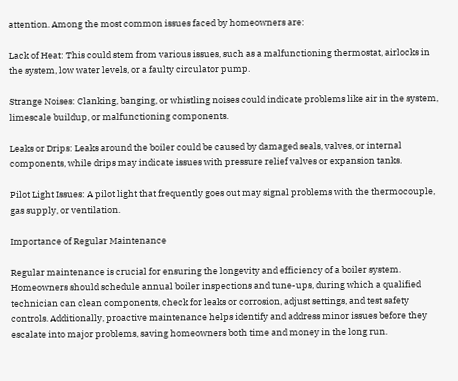attention. Among the most common issues faced by homeowners are:

Lack of Heat: This could stem from various issues, such as a malfunctioning thermostat, airlocks in the system, low water levels, or a faulty circulator pump.

Strange Noises: Clanking, banging, or whistling noises could indicate problems like air in the system, limescale buildup, or malfunctioning components.

Leaks or Drips: Leaks around the boiler could be caused by damaged seals, valves, or internal components, while drips may indicate issues with pressure relief valves or expansion tanks.

Pilot Light Issues: A pilot light that frequently goes out may signal problems with the thermocouple, gas supply, or ventilation.

Importance of Regular Maintenance

Regular maintenance is crucial for ensuring the longevity and efficiency of a boiler system. Homeowners should schedule annual boiler inspections and tune-ups, during which a qualified technician can clean components, check for leaks or corrosion, adjust settings, and test safety controls. Additionally, proactive maintenance helps identify and address minor issues before they escalate into major problems, saving homeowners both time and money in the long run.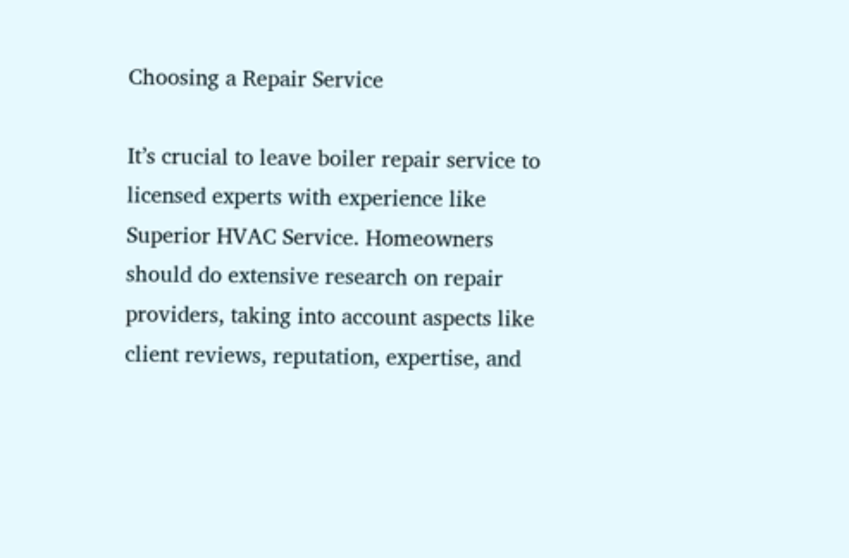Choosing a Repair Service

It’s crucial to leave boiler repair service to licensed experts with experience like Superior HVAC Service. Homeowners should do extensive research on repair providers, taking into account aspects like client reviews, reputation, expertise, and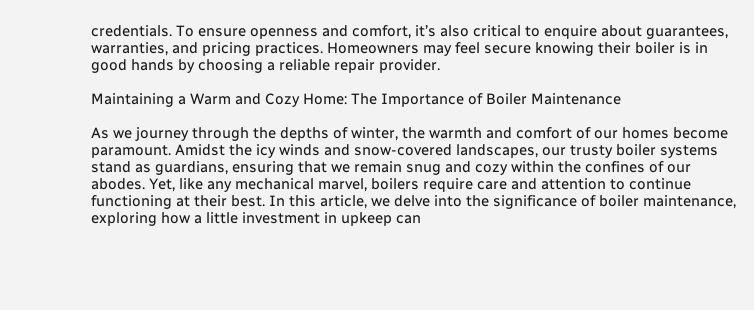credentials. To ensure openness and comfort, it’s also critical to enquire about guarantees, warranties, and pricing practices. Homeowners may feel secure knowing their boiler is in good hands by choosing a reliable repair provider.

Maintaining a Warm and Cozy Home: The Importance of Boiler Maintenance

As we journey through the depths of winter, the warmth and comfort of our homes become paramount. Amidst the icy winds and snow-covered landscapes, our trusty boiler systems stand as guardians, ensuring that we remain snug and cozy within the confines of our abodes. Yet, like any mechanical marvel, boilers require care and attention to continue functioning at their best. In this article, we delve into the significance of boiler maintenance, exploring how a little investment in upkeep can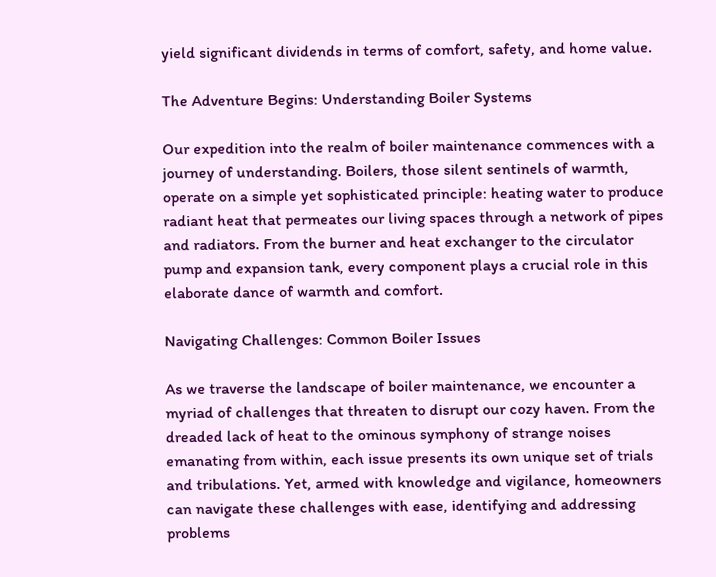yield significant dividends in terms of comfort, safety, and home value.

The Adventure Begins: Understanding Boiler Systems

Our expedition into the realm of boiler maintenance commences with a journey of understanding. Boilers, those silent sentinels of warmth, operate on a simple yet sophisticated principle: heating water to produce radiant heat that permeates our living spaces through a network of pipes and radiators. From the burner and heat exchanger to the circulator pump and expansion tank, every component plays a crucial role in this elaborate dance of warmth and comfort.

Navigating Challenges: Common Boiler Issues

As we traverse the landscape of boiler maintenance, we encounter a myriad of challenges that threaten to disrupt our cozy haven. From the dreaded lack of heat to the ominous symphony of strange noises emanating from within, each issue presents its own unique set of trials and tribulations. Yet, armed with knowledge and vigilance, homeowners can navigate these challenges with ease, identifying and addressing problems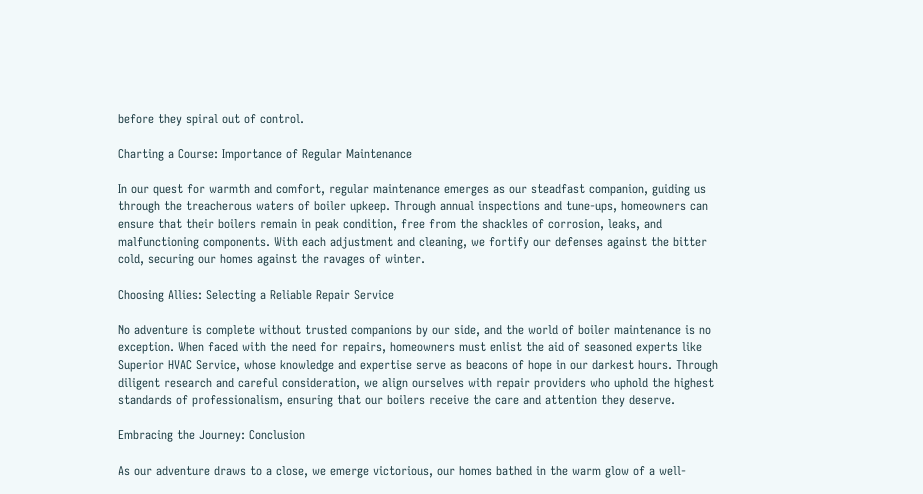before they spiral out of control.

Charting a Course: Importance of Regular Maintenance

In our quest for warmth and comfort, regular maintenance emerges as our steadfast companion, guiding us through the treacherous waters of boiler upkeep. Through annual inspections and tune-ups, homeowners can ensure that their boilers remain in peak condition, free from the shackles of corrosion, leaks, and malfunctioning components. With each adjustment and cleaning, we fortify our defenses against the bitter cold, securing our homes against the ravages of winter.

Choosing Allies: Selecting a Reliable Repair Service

No adventure is complete without trusted companions by our side, and the world of boiler maintenance is no exception. When faced with the need for repairs, homeowners must enlist the aid of seasoned experts like Superior HVAC Service, whose knowledge and expertise serve as beacons of hope in our darkest hours. Through diligent research and careful consideration, we align ourselves with repair providers who uphold the highest standards of professionalism, ensuring that our boilers receive the care and attention they deserve.

Embracing the Journey: Conclusion

As our adventure draws to a close, we emerge victorious, our homes bathed in the warm glow of a well-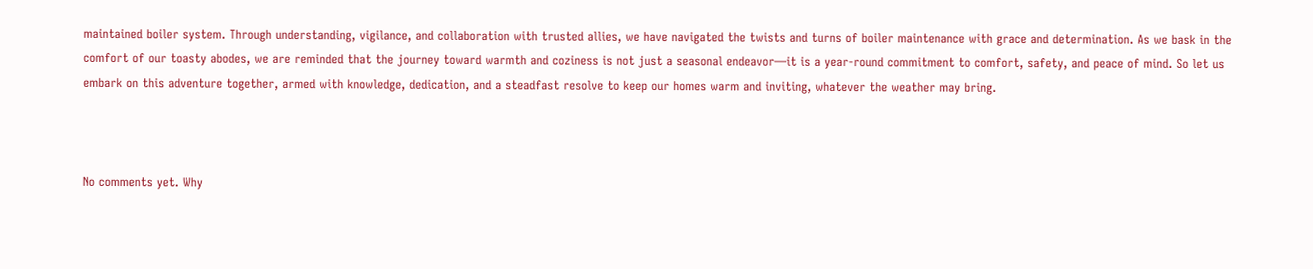maintained boiler system. Through understanding, vigilance, and collaboration with trusted allies, we have navigated the twists and turns of boiler maintenance with grace and determination. As we bask in the comfort of our toasty abodes, we are reminded that the journey toward warmth and coziness is not just a seasonal endeavor—it is a year-round commitment to comfort, safety, and peace of mind. So let us embark on this adventure together, armed with knowledge, dedication, and a steadfast resolve to keep our homes warm and inviting, whatever the weather may bring.



No comments yet. Why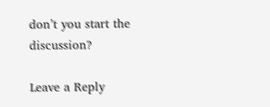don’t you start the discussion?

Leave a Reply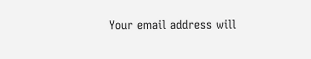Your email address will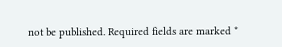not be published. Required fields are marked *